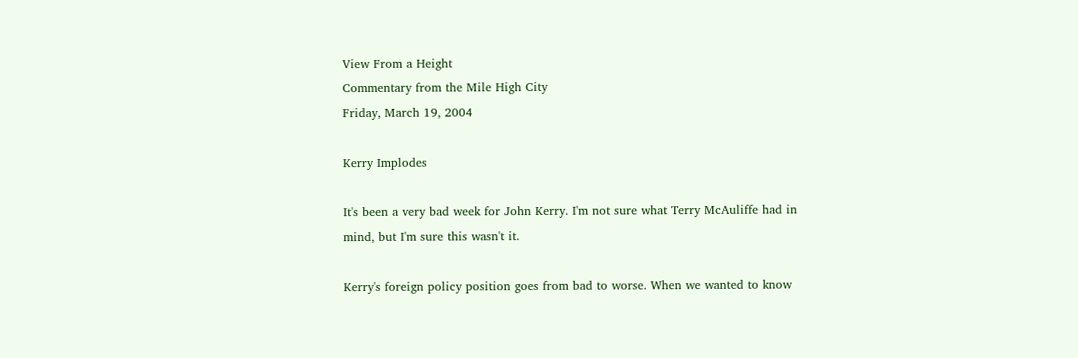View From a Height
Commentary from the Mile High City
Friday, March 19, 2004

Kerry Implodes

It's been a very bad week for John Kerry. I'm not sure what Terry McAuliffe had in mind, but I'm sure this wasn't it.

Kerry's foreign policy position goes from bad to worse. When we wanted to know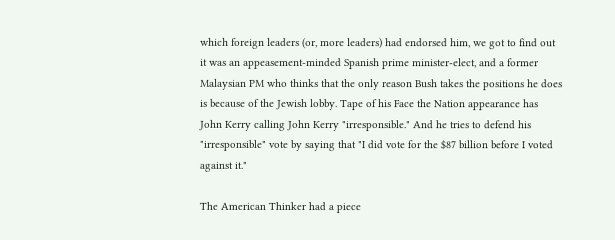which foreign leaders (or, more leaders) had endorsed him, we got to find out it was an appeasement-minded Spanish prime minister-elect, and a former Malaysian PM who thinks that the only reason Bush takes the positions he does is because of the Jewish lobby. Tape of his Face the Nation appearance has John Kerry calling John Kerry "irresponsible." And he tries to defend his "irresponsible" vote by saying that "I did vote for the $87 billion before I voted against it."

The American Thinker had a piece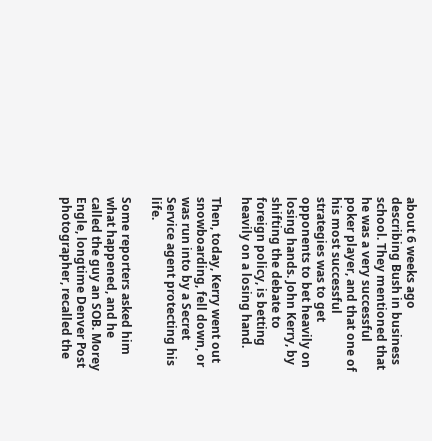about 6 weeks ago describing Bush in business school. They mentioned that he was a very successful poker player, and that one of his most successful strategies was to get opponents to bet heavily on losing hands. John Kerry, by shifting the debate to foreign policy, is betting heavily on a losing hand.

Then, today, Kerry went out snowboarding, fell down, or was run into by a Secret Service agent protecting his life.

Some reporters asked him what happened, and he called the guy an SOB. Morey Engle, longtime Denver Post photographer, recalled the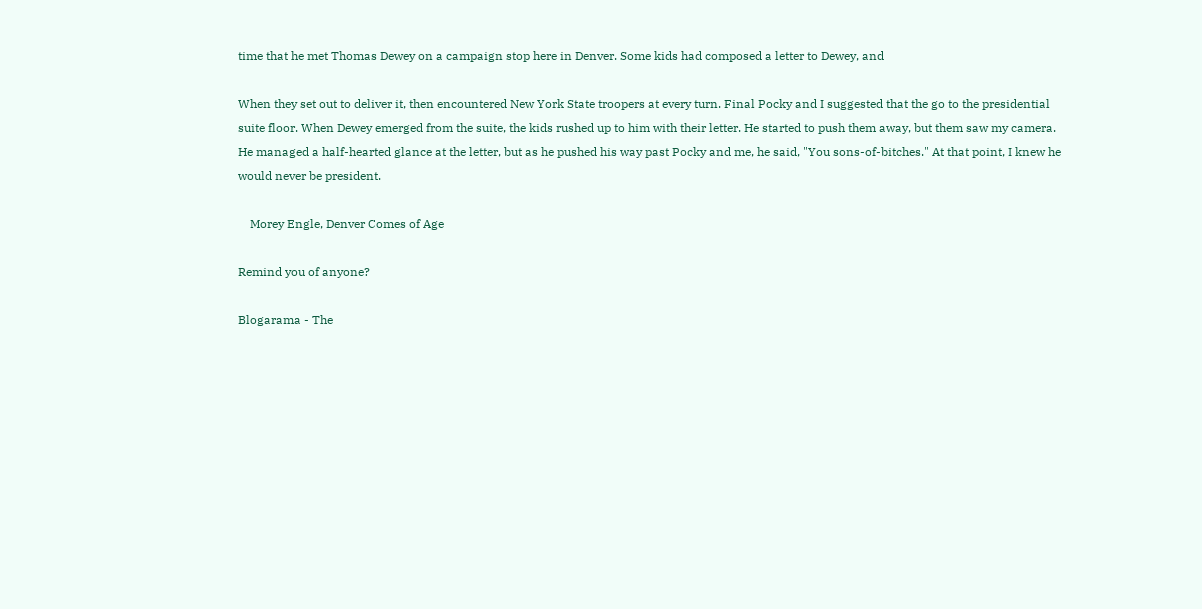time that he met Thomas Dewey on a campaign stop here in Denver. Some kids had composed a letter to Dewey, and

When they set out to deliver it, then encountered New York State troopers at every turn. Final Pocky and I suggested that the go to the presidential suite floor. When Dewey emerged from the suite, the kids rushed up to him with their letter. He started to push them away, but them saw my camera. He managed a half-hearted glance at the letter, but as he pushed his way past Pocky and me, he said, "You sons-of-bitches." At that point, I knew he would never be president.

    Morey Engle, Denver Comes of Age

Remind you of anyone?

Blogarama - The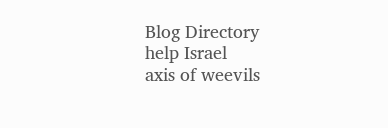Blog Directory
help Israel
axis of weevils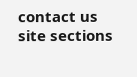contact us
site sections